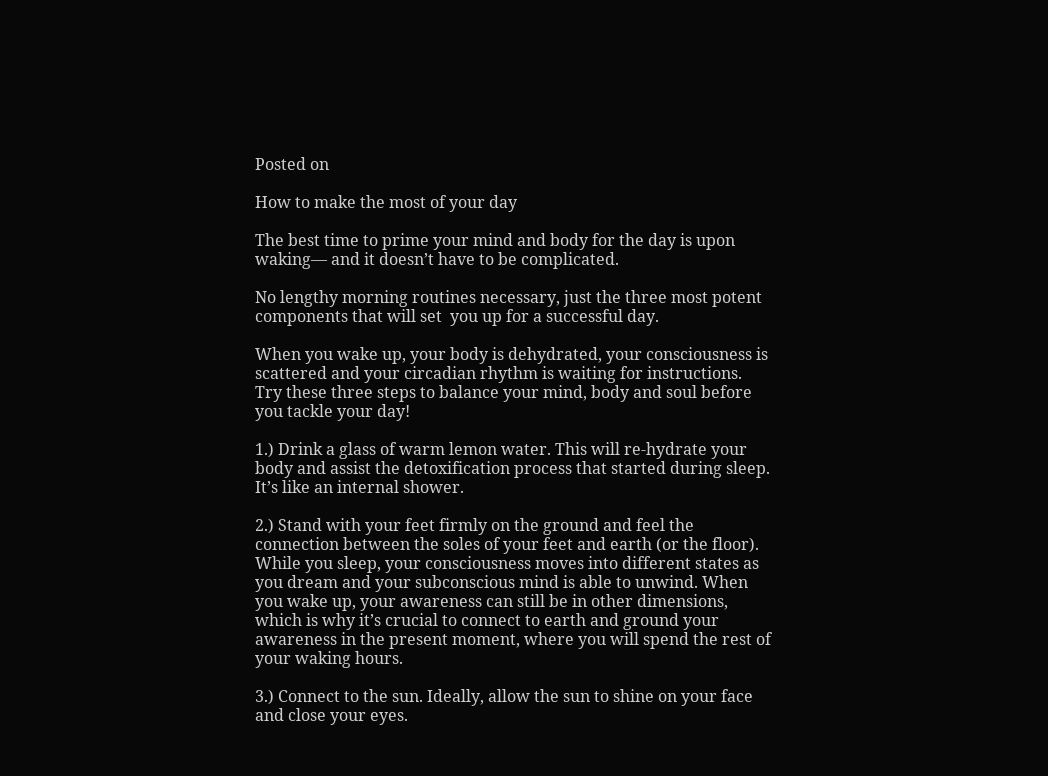Posted on

How to make the most of your day

The best time to prime your mind and body for the day is upon waking— and it doesn’t have to be complicated.

No lengthy morning routines necessary, just the three most potent components that will set  you up for a successful day.

When you wake up, your body is dehydrated, your consciousness is scattered and your circadian rhythm is waiting for instructions. Try these three steps to balance your mind, body and soul before you tackle your day!

1.) Drink a glass of warm lemon water. This will re-hydrate your body and assist the detoxification process that started during sleep. It’s like an internal shower.

2.) Stand with your feet firmly on the ground and feel the connection between the soles of your feet and earth (or the floor). While you sleep, your consciousness moves into different states as you dream and your subconscious mind is able to unwind. When you wake up, your awareness can still be in other dimensions, which is why it’s crucial to connect to earth and ground your awareness in the present moment, where you will spend the rest of your waking hours.

3.) Connect to the sun. Ideally, allow the sun to shine on your face and close your eyes.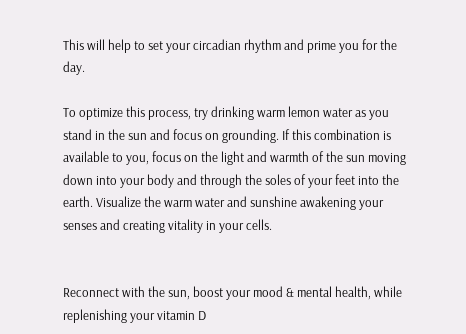This will help to set your circadian rhythm and prime you for the day.

To optimize this process, try drinking warm lemon water as you stand in the sun and focus on grounding. If this combination is available to you, focus on the light and warmth of the sun moving down into your body and through the soles of your feet into the earth. Visualize the warm water and sunshine awakening your senses and creating vitality in your cells.


Reconnect with the sun, boost your mood & mental health, while replenishing your vitamin D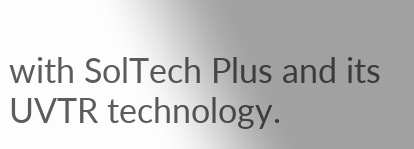with SolTech Plus and its UVTR technology.